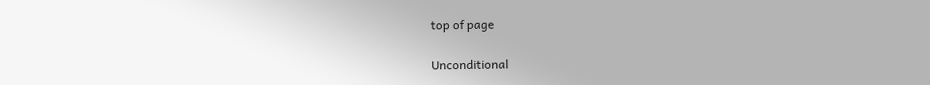top of page

Unconditional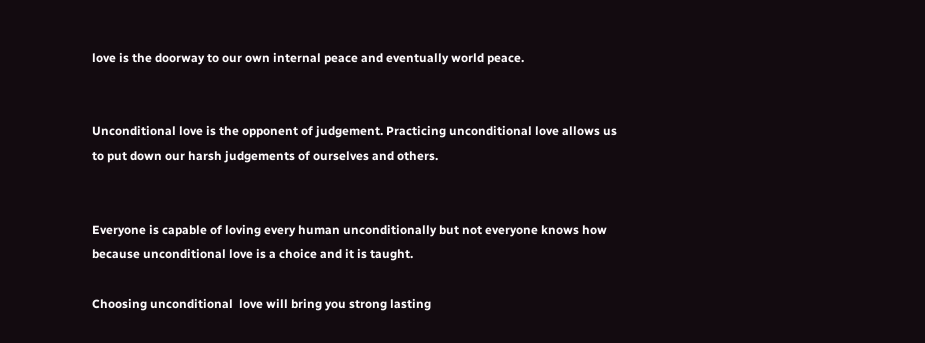love is the doorway to our own internal peace and eventually world peace.


Unconditional love is the opponent of judgement. Practicing unconditional love allows us to put down our harsh judgements of ourselves and others.


Everyone is capable of loving every human unconditionally but not everyone knows how because unconditional love is a choice and it is taught.

Choosing unconditional  love will bring you strong lasting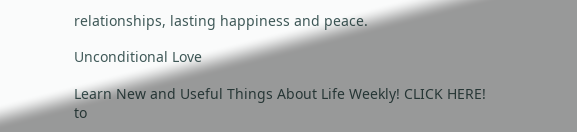relationships, lasting happiness and peace.

Unconditional Love

Learn New and Useful Things About Life Weekly! CLICK HERE! to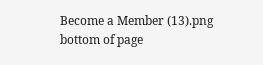Become a Member (13).png
bottom of page